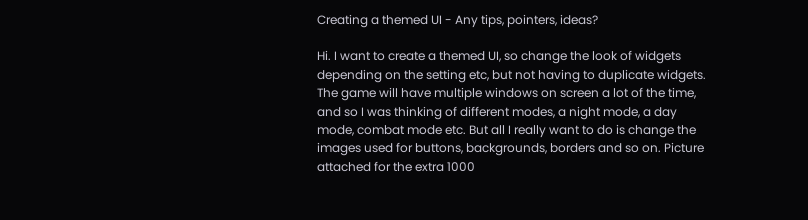Creating a themed UI - Any tips, pointers, ideas?

Hi. I want to create a themed UI, so change the look of widgets depending on the setting etc, but not having to duplicate widgets. The game will have multiple windows on screen a lot of the time, and so I was thinking of different modes, a night mode, a day mode, combat mode etc. But all I really want to do is change the images used for buttons, backgrounds, borders and so on. Picture attached for the extra 1000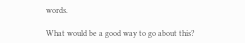words.

What would be a good way to go about this?